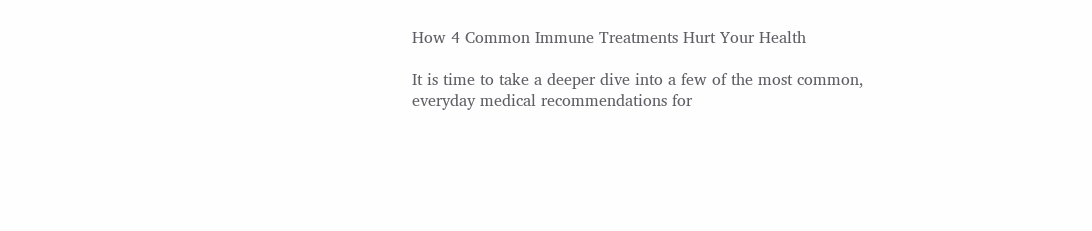How 4 Common Immune Treatments Hurt Your Health

It is time to take a deeper dive into a few of the most common, everyday medical recommendations for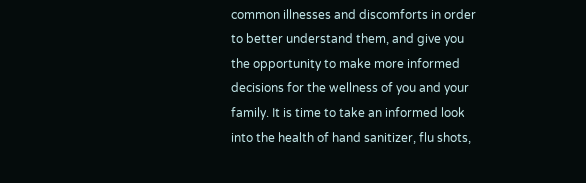common illnesses and discomforts in order to better understand them, and give you the opportunity to make more informed decisions for the wellness of you and your family. It is time to take an informed look into the health of hand sanitizer, flu shots,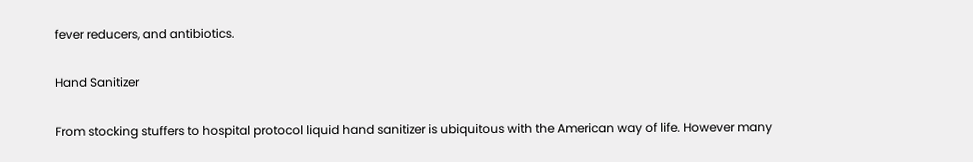fever reducers, and antibiotics.

Hand Sanitizer

From stocking stuffers to hospital protocol liquid hand sanitizer is ubiquitous with the American way of life. However many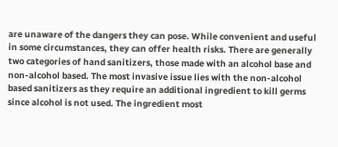are unaware of the dangers they can pose. While convenient and useful in some circumstances, they can offer health risks. There are generally two categories of hand sanitizers, those made with an alcohol base and non-alcohol based. The most invasive issue lies with the non-alcohol based sanitizers as they require an additional ingredient to kill germs since alcohol is not used. The ingredient most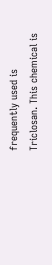frequently used is Triclosan. This chemical is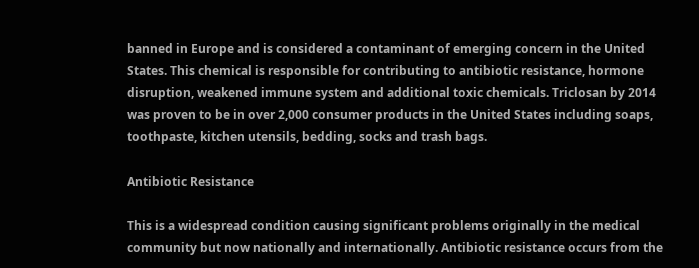banned in Europe and is considered a contaminant of emerging concern in the United States. This chemical is responsible for contributing to antibiotic resistance, hormone disruption, weakened immune system and additional toxic chemicals. Triclosan by 2014 was proven to be in over 2,000 consumer products in the United States including soaps, toothpaste, kitchen utensils, bedding, socks and trash bags.

Antibiotic Resistance

This is a widespread condition causing significant problems originally in the medical community but now nationally and internationally. Antibiotic resistance occurs from the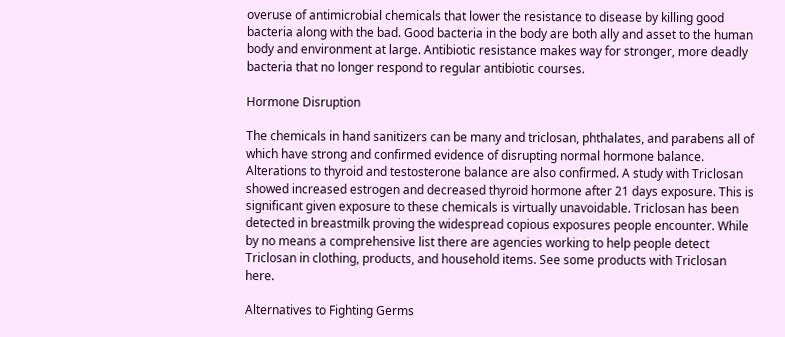overuse of antimicrobial chemicals that lower the resistance to disease by killing good bacteria along with the bad. Good bacteria in the body are both ally and asset to the human body and environment at large. Antibiotic resistance makes way for stronger, more deadly bacteria that no longer respond to regular antibiotic courses.

Hormone Disruption

The chemicals in hand sanitizers can be many and triclosan, phthalates, and parabens all of which have strong and confirmed evidence of disrupting normal hormone balance. Alterations to thyroid and testosterone balance are also confirmed. A study with Triclosan showed increased estrogen and decreased thyroid hormone after 21 days exposure. This is significant given exposure to these chemicals is virtually unavoidable. Triclosan has been detected in breastmilk proving the widespread copious exposures people encounter. While by no means a comprehensive list there are agencies working to help people detect Triclosan in clothing, products, and household items. See some products with Triclosan here.

Alternatives to Fighting Germs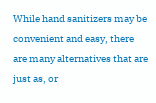While hand sanitizers may be convenient and easy, there are many alternatives that are just as, or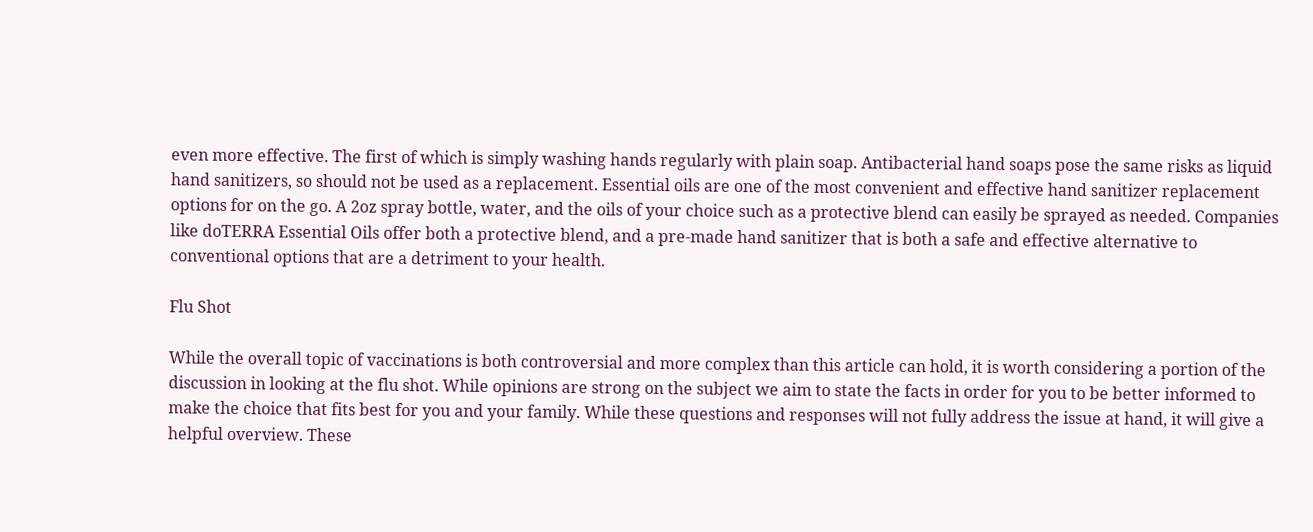even more effective. The first of which is simply washing hands regularly with plain soap. Antibacterial hand soaps pose the same risks as liquid hand sanitizers, so should not be used as a replacement. Essential oils are one of the most convenient and effective hand sanitizer replacement options for on the go. A 2oz spray bottle, water, and the oils of your choice such as a protective blend can easily be sprayed as needed. Companies like doTERRA Essential Oils offer both a protective blend, and a pre-made hand sanitizer that is both a safe and effective alternative to conventional options that are a detriment to your health.

Flu Shot

While the overall topic of vaccinations is both controversial and more complex than this article can hold, it is worth considering a portion of the discussion in looking at the flu shot. While opinions are strong on the subject we aim to state the facts in order for you to be better informed to make the choice that fits best for you and your family. While these questions and responses will not fully address the issue at hand, it will give a helpful overview. These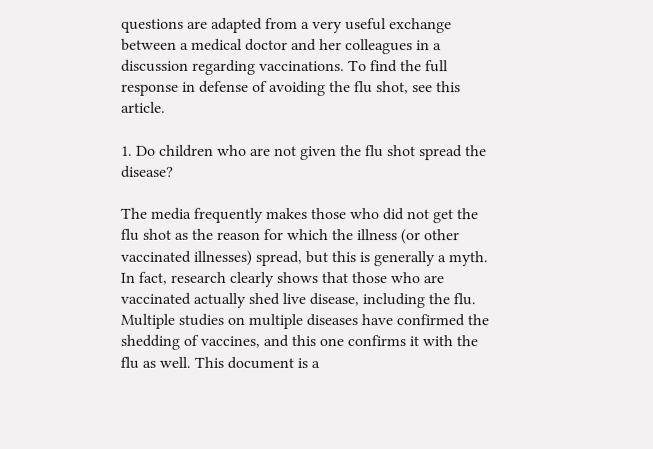questions are adapted from a very useful exchange between a medical doctor and her colleagues in a discussion regarding vaccinations. To find the full response in defense of avoiding the flu shot, see this article.

1. Do children who are not given the flu shot spread the disease?

The media frequently makes those who did not get the flu shot as the reason for which the illness (or other vaccinated illnesses) spread, but this is generally a myth. In fact, research clearly shows that those who are vaccinated actually shed live disease, including the flu. Multiple studies on multiple diseases have confirmed the shedding of vaccines, and this one confirms it with the flu as well. This document is a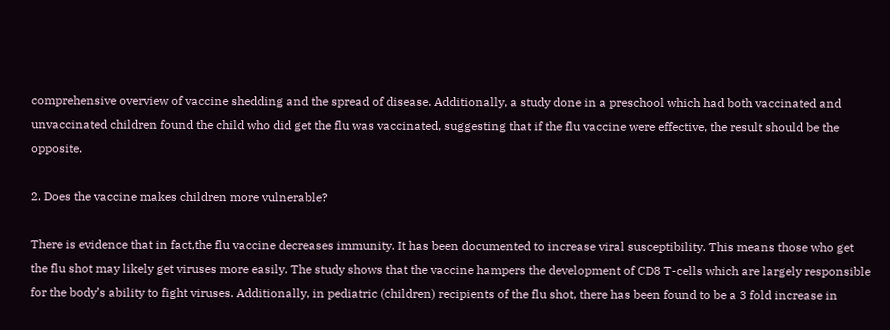comprehensive overview of vaccine shedding and the spread of disease. Additionally, a study done in a preschool which had both vaccinated and unvaccinated children found the child who did get the flu was vaccinated, suggesting that if the flu vaccine were effective, the result should be the opposite.

2. Does the vaccine makes children more vulnerable?

There is evidence that in fact,the flu vaccine decreases immunity. It has been documented to increase viral susceptibility. This means those who get the flu shot may likely get viruses more easily. The study shows that the vaccine hampers the development of CD8 T-cells which are largely responsible for the body’s ability to fight viruses. Additionally, in pediatric (children) recipients of the flu shot, there has been found to be a 3 fold increase in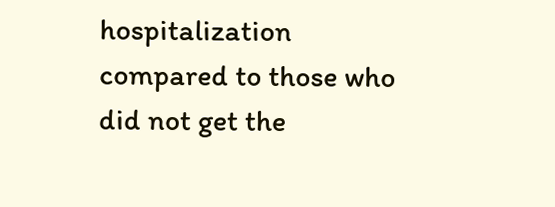hospitalization compared to those who did not get the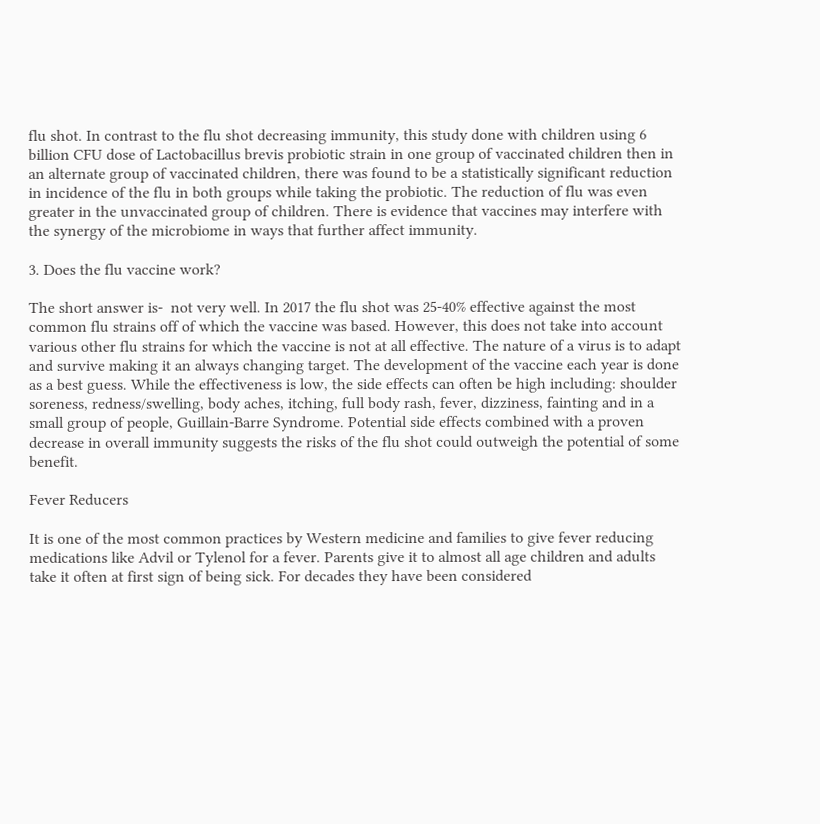flu shot. In contrast to the flu shot decreasing immunity, this study done with children using 6 billion CFU dose of Lactobacillus brevis probiotic strain in one group of vaccinated children then in an alternate group of vaccinated children, there was found to be a statistically significant reduction in incidence of the flu in both groups while taking the probiotic. The reduction of flu was even greater in the unvaccinated group of children. There is evidence that vaccines may interfere with the synergy of the microbiome in ways that further affect immunity.

3. Does the flu vaccine work?

The short answer is-  not very well. In 2017 the flu shot was 25-40% effective against the most common flu strains off of which the vaccine was based. However, this does not take into account various other flu strains for which the vaccine is not at all effective. The nature of a virus is to adapt and survive making it an always changing target. The development of the vaccine each year is done as a best guess. While the effectiveness is low, the side effects can often be high including: shoulder soreness, redness/swelling, body aches, itching, full body rash, fever, dizziness, fainting and in a small group of people, Guillain-Barre Syndrome. Potential side effects combined with a proven decrease in overall immunity suggests the risks of the flu shot could outweigh the potential of some benefit.

Fever Reducers

It is one of the most common practices by Western medicine and families to give fever reducing medications like Advil or Tylenol for a fever. Parents give it to almost all age children and adults take it often at first sign of being sick. For decades they have been considered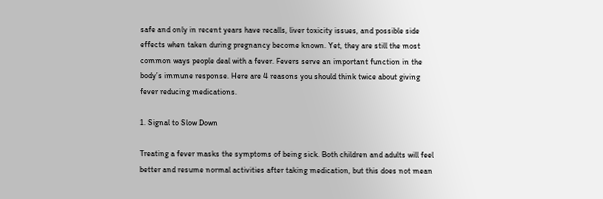safe and only in recent years have recalls, liver toxicity issues, and possible side effects when taken during pregnancy become known. Yet, they are still the most common ways people deal with a fever. Fevers serve an important function in the body’s immune response. Here are 4 reasons you should think twice about giving fever reducing medications.

1. Signal to Slow Down

Treating a fever masks the symptoms of being sick. Both children and adults will feel better and resume normal activities after taking medication, but this does not mean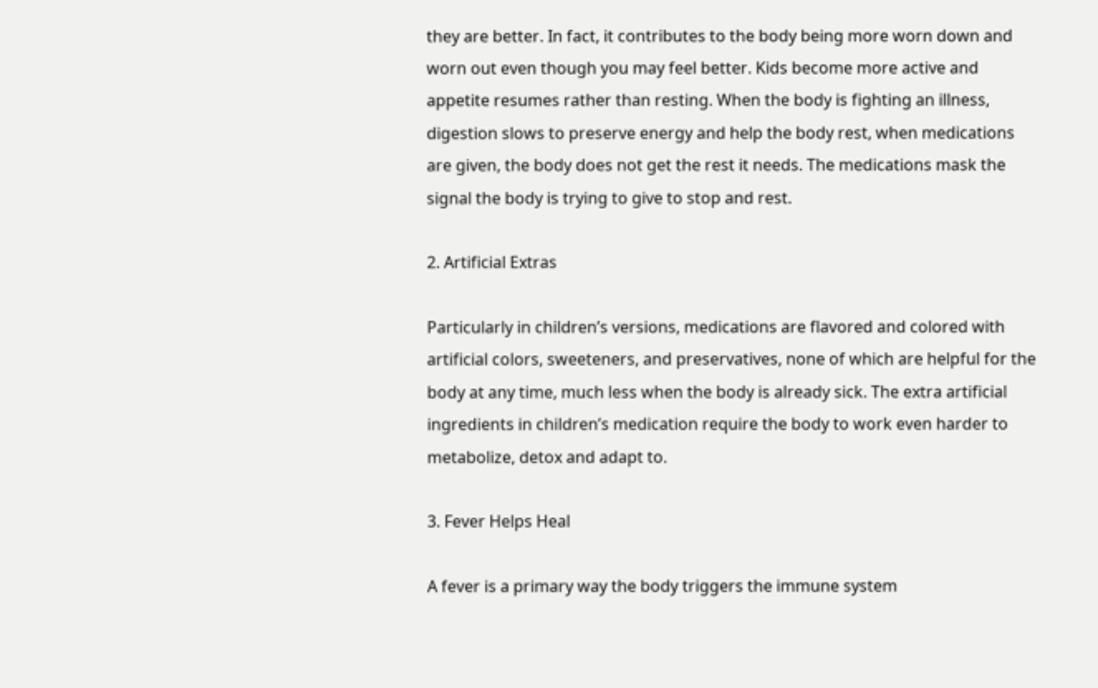they are better. In fact, it contributes to the body being more worn down and worn out even though you may feel better. Kids become more active and appetite resumes rather than resting. When the body is fighting an illness, digestion slows to preserve energy and help the body rest, when medications are given, the body does not get the rest it needs. The medications mask the signal the body is trying to give to stop and rest.

2. Artificial Extras

Particularly in children’s versions, medications are flavored and colored with artificial colors, sweeteners, and preservatives, none of which are helpful for the body at any time, much less when the body is already sick. The extra artificial ingredients in children’s medication require the body to work even harder to metabolize, detox and adapt to.

3. Fever Helps Heal

A fever is a primary way the body triggers the immune system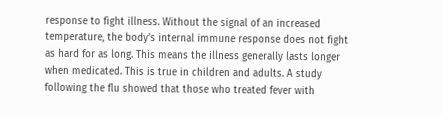response to fight illness. Without the signal of an increased temperature, the body’s internal immune response does not fight as hard for as long. This means the illness generally lasts longer when medicated. This is true in children and adults. A study following the flu showed that those who treated fever with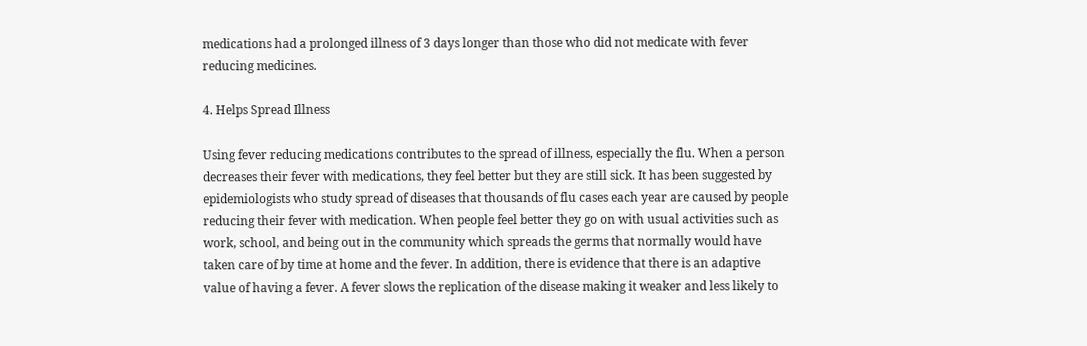medications had a prolonged illness of 3 days longer than those who did not medicate with fever reducing medicines.

4. Helps Spread Illness

Using fever reducing medications contributes to the spread of illness, especially the flu. When a person decreases their fever with medications, they feel better but they are still sick. It has been suggested by epidemiologists who study spread of diseases that thousands of flu cases each year are caused by people reducing their fever with medication. When people feel better they go on with usual activities such as work, school, and being out in the community which spreads the germs that normally would have taken care of by time at home and the fever. In addition, there is evidence that there is an adaptive value of having a fever. A fever slows the replication of the disease making it weaker and less likely to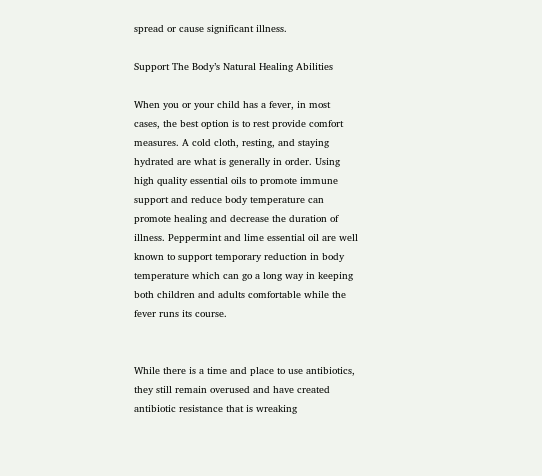spread or cause significant illness.

Support The Body’s Natural Healing Abilities

When you or your child has a fever, in most cases, the best option is to rest provide comfort measures. A cold cloth, resting, and staying hydrated are what is generally in order. Using high quality essential oils to promote immune support and reduce body temperature can promote healing and decrease the duration of illness. Peppermint and lime essential oil are well known to support temporary reduction in body temperature which can go a long way in keeping both children and adults comfortable while the fever runs its course.


While there is a time and place to use antibiotics, they still remain overused and have created antibiotic resistance that is wreaking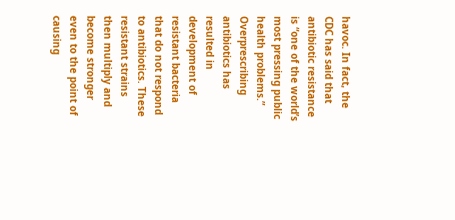havoc. In fact, the CDC has said that antibiotic resistance is “one of the world’s most pressing public health problems.” Overprescribing antibiotics has resulted in development of resistant bacteria that do not respond to antibiotics. These resistant strains then multiply and become stronger even to the point of causing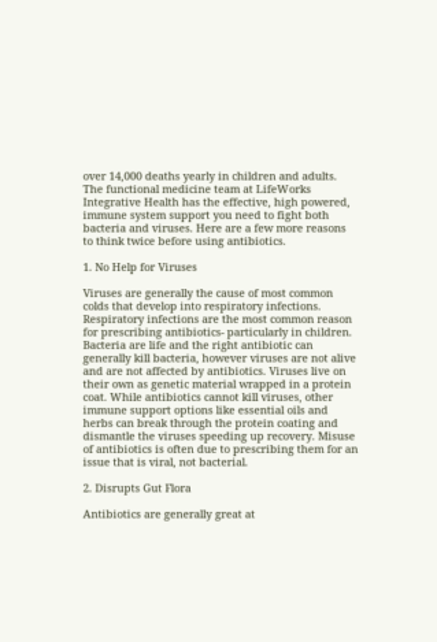over 14,000 deaths yearly in children and adults. The functional medicine team at LifeWorks Integrative Health has the effective, high powered, immune system support you need to fight both bacteria and viruses. Here are a few more reasons to think twice before using antibiotics.

1. No Help for Viruses

Viruses are generally the cause of most common colds that develop into respiratory infections. Respiratory infections are the most common reason for prescribing antibiotics- particularly in children. Bacteria are life and the right antibiotic can generally kill bacteria, however viruses are not alive and are not affected by antibiotics. Viruses live on their own as genetic material wrapped in a protein coat. While antibiotics cannot kill viruses, other immune support options like essential oils and herbs can break through the protein coating and dismantle the viruses speeding up recovery. Misuse of antibiotics is often due to prescribing them for an issue that is viral, not bacterial.

2. Disrupts Gut Flora

Antibiotics are generally great at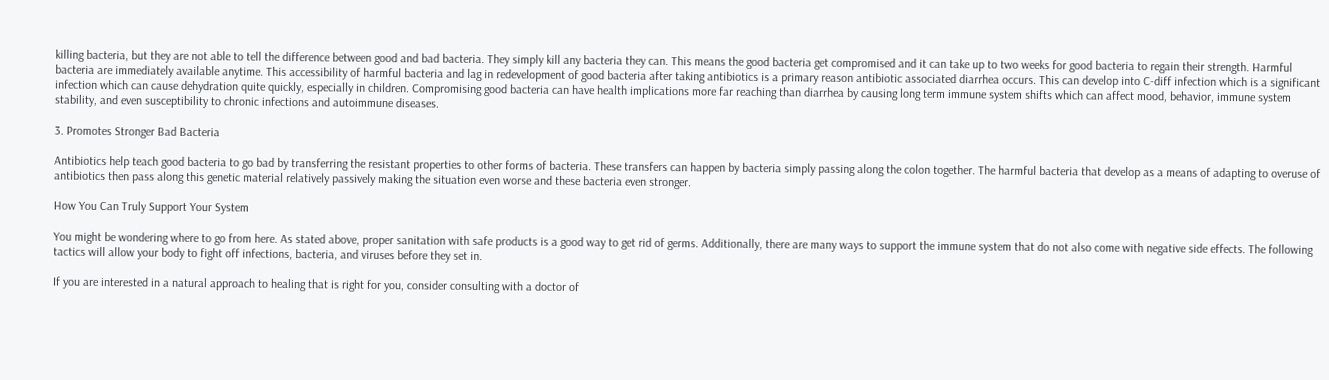killing bacteria, but they are not able to tell the difference between good and bad bacteria. They simply kill any bacteria they can. This means the good bacteria get compromised and it can take up to two weeks for good bacteria to regain their strength. Harmful bacteria are immediately available anytime. This accessibility of harmful bacteria and lag in redevelopment of good bacteria after taking antibiotics is a primary reason antibiotic associated diarrhea occurs. This can develop into C-diff infection which is a significant infection which can cause dehydration quite quickly, especially in children. Compromising good bacteria can have health implications more far reaching than diarrhea by causing long term immune system shifts which can affect mood, behavior, immune system stability, and even susceptibility to chronic infections and autoimmune diseases.

3. Promotes Stronger Bad Bacteria

Antibiotics help teach good bacteria to go bad by transferring the resistant properties to other forms of bacteria. These transfers can happen by bacteria simply passing along the colon together. The harmful bacteria that develop as a means of adapting to overuse of antibiotics then pass along this genetic material relatively passively making the situation even worse and these bacteria even stronger.

How You Can Truly Support Your System

You might be wondering where to go from here. As stated above, proper sanitation with safe products is a good way to get rid of germs. Additionally, there are many ways to support the immune system that do not also come with negative side effects. The following tactics will allow your body to fight off infections, bacteria, and viruses before they set in.

If you are interested in a natural approach to healing that is right for you, consider consulting with a doctor of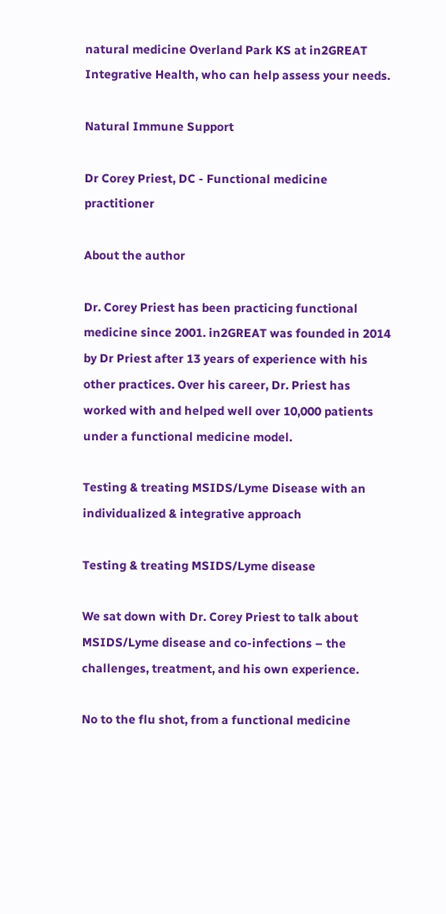natural medicine Overland Park KS at in2GREAT Integrative Health, who can help assess your needs.

Natural Immune Support

Dr Corey Priest, DC - Functional medicine practitioner

About the author

Dr. Corey Priest has been practicing functional medicine since 2001. in2GREAT was founded in 2014 by Dr Priest after 13 years of experience with his other practices. Over his career, Dr. Priest has worked with and helped well over 10,000 patients under a functional medicine model.

Testing & treating MSIDS/Lyme Disease with an individualized & integrative approach

Testing & treating MSIDS/Lyme disease

We sat down with Dr. Corey Priest to talk about MSIDS/Lyme disease and co-infections – the challenges, treatment, and his own experience.

No to the flu shot, from a functional medicine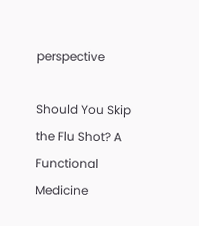perspective

Should You Skip the Flu Shot? A Functional Medicine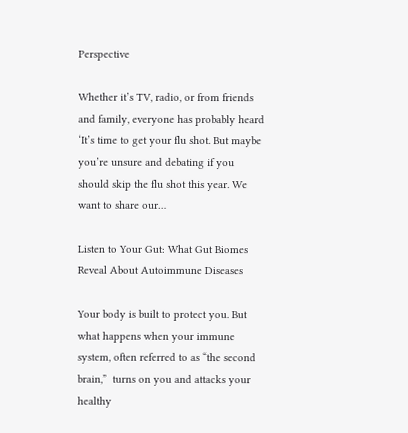Perspective

Whether it’s TV, radio, or from friends and family, everyone has probably heard ‘It’s time to get your flu shot. But maybe you’re unsure and debating if you should skip the flu shot this year. We want to share our…

Listen to Your Gut: What Gut Biomes Reveal About Autoimmune Diseases

Your body is built to protect you. But what happens when your immune system, often referred to as “the second brain,”  turns on you and attacks your healthy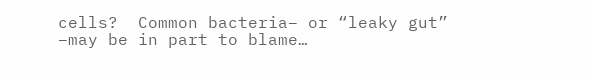cells?  Common bacteria– or “leaky gut” –may be in part to blame…